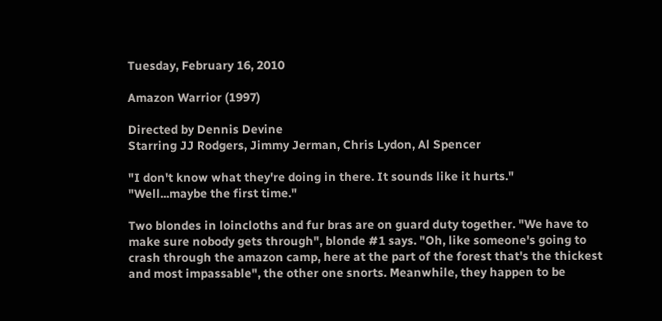Tuesday, February 16, 2010

Amazon Warrior (1997)

Directed by Dennis Devine
Starring JJ Rodgers, Jimmy Jerman, Chris Lydon, Al Spencer

"I don't know what they're doing in there. It sounds like it hurts."
"Well...maybe the first time."

Two blondes in loincloths and fur bras are on guard duty together. "We have to make sure nobody gets through", blonde #1 says. "Oh, like someone's going to crash through the amazon camp, here at the part of the forest that's the thickest and most impassable", the other one snorts. Meanwhile, they happen to be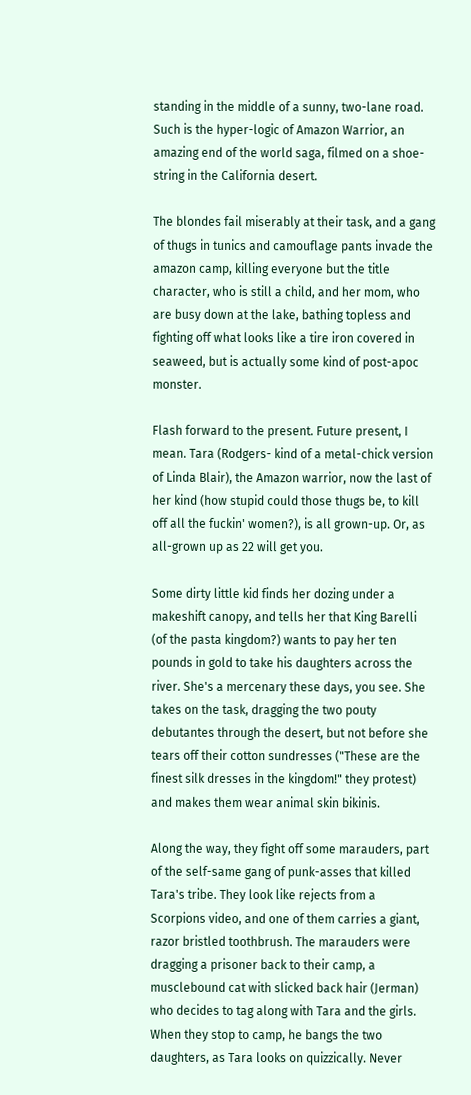standing in the middle of a sunny, two-lane road. Such is the hyper-logic of Amazon Warrior, an amazing end of the world saga, filmed on a shoe-string in the California desert.

The blondes fail miserably at their task, and a gang of thugs in tunics and camouflage pants invade the amazon camp, killing everyone but the title character, who is still a child, and her mom, who are busy down at the lake, bathing topless and fighting off what looks like a tire iron covered in seaweed, but is actually some kind of post-apoc monster.

Flash forward to the present. Future present, I mean. Tara (Rodgers- kind of a metal-chick version of Linda Blair), the Amazon warrior, now the last of her kind (how stupid could those thugs be, to kill off all the fuckin' women?), is all grown-up. Or, as all-grown up as 22 will get you.

Some dirty little kid finds her dozing under a makeshift canopy, and tells her that King Barelli (of the pasta kingdom?) wants to pay her ten pounds in gold to take his daughters across the river. She's a mercenary these days, you see. She takes on the task, dragging the two pouty debutantes through the desert, but not before she tears off their cotton sundresses ("These are the finest silk dresses in the kingdom!" they protest) and makes them wear animal skin bikinis.

Along the way, they fight off some marauders, part of the self-same gang of punk-asses that killed Tara's tribe. They look like rejects from a Scorpions video, and one of them carries a giant, razor bristled toothbrush. The marauders were dragging a prisoner back to their camp, a musclebound cat with slicked back hair (Jerman) who decides to tag along with Tara and the girls. When they stop to camp, he bangs the two daughters, as Tara looks on quizzically. Never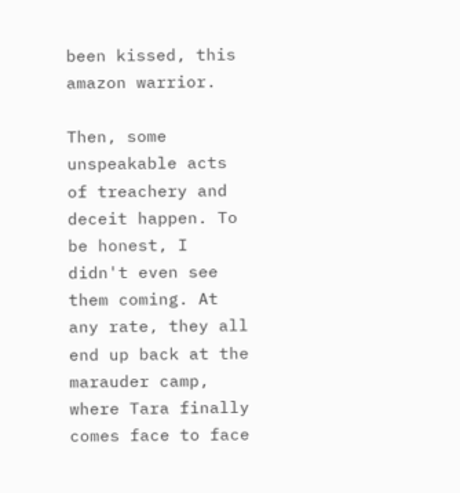been kissed, this amazon warrior.

Then, some unspeakable acts of treachery and deceit happen. To be honest, I didn't even see them coming. At any rate, they all end up back at the marauder camp, where Tara finally comes face to face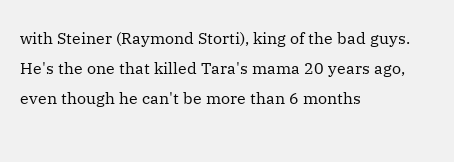with Steiner (Raymond Storti), king of the bad guys. He's the one that killed Tara's mama 20 years ago, even though he can't be more than 6 months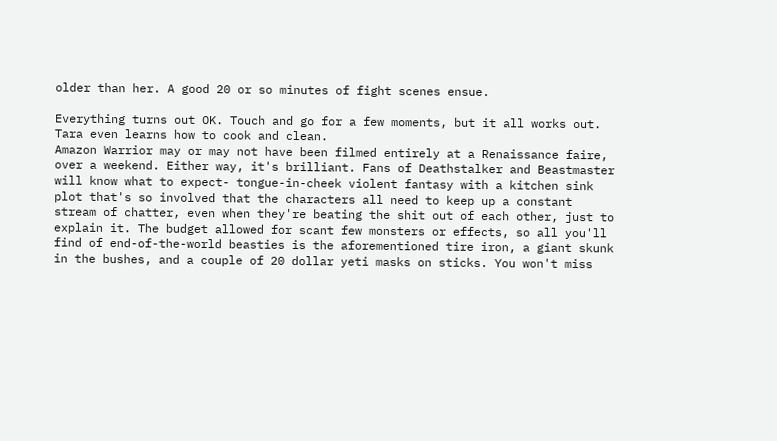older than her. A good 20 or so minutes of fight scenes ensue.

Everything turns out OK. Touch and go for a few moments, but it all works out. Tara even learns how to cook and clean.
Amazon Warrior may or may not have been filmed entirely at a Renaissance faire, over a weekend. Either way, it's brilliant. Fans of Deathstalker and Beastmaster will know what to expect- tongue-in-cheek violent fantasy with a kitchen sink plot that's so involved that the characters all need to keep up a constant stream of chatter, even when they're beating the shit out of each other, just to explain it. The budget allowed for scant few monsters or effects, so all you'll find of end-of-the-world beasties is the aforementioned tire iron, a giant skunk in the bushes, and a couple of 20 dollar yeti masks on sticks. You won't miss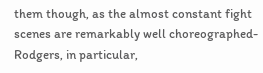them though, as the almost constant fight scenes are remarkably well choreographed- Rodgers, in particular,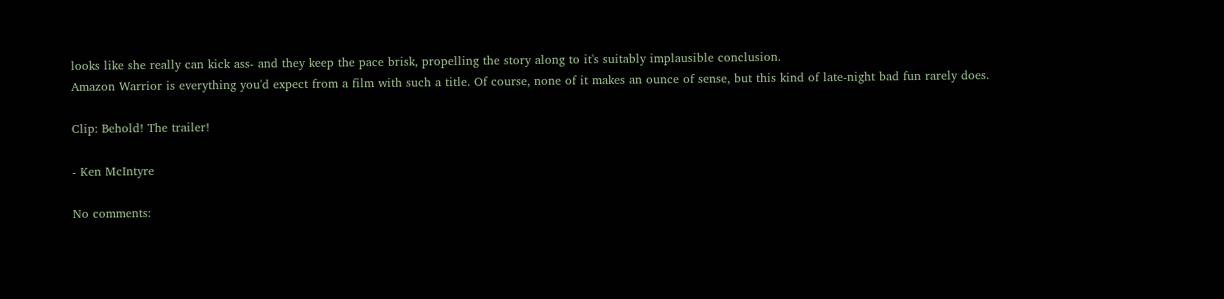looks like she really can kick ass- and they keep the pace brisk, propelling the story along to it's suitably implausible conclusion.
Amazon Warrior is everything you'd expect from a film with such a title. Of course, none of it makes an ounce of sense, but this kind of late-night bad fun rarely does.

Clip: Behold! The trailer!

- Ken McIntyre

No comments: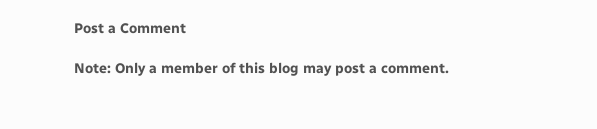Post a Comment

Note: Only a member of this blog may post a comment.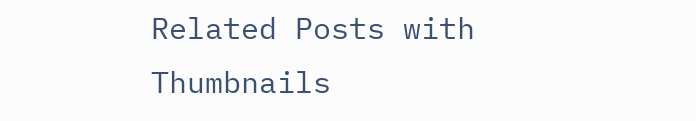Related Posts with Thumbnails